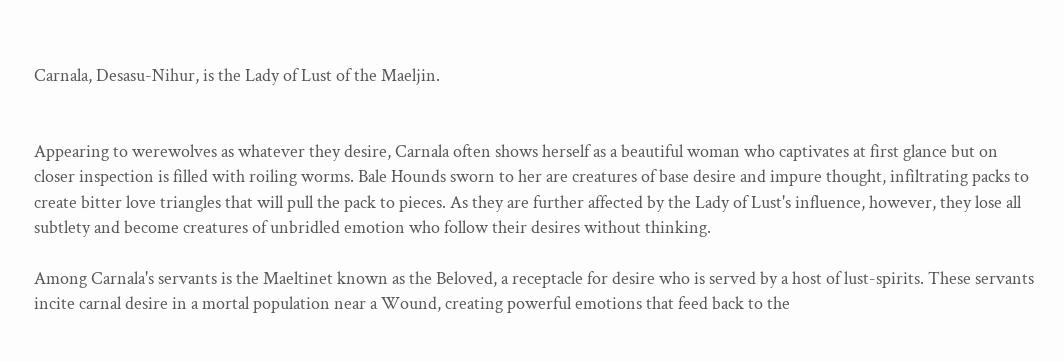Carnala, Desasu-Nihur, is the Lady of Lust of the Maeljin.


Appearing to werewolves as whatever they desire, Carnala often shows herself as a beautiful woman who captivates at first glance but on closer inspection is filled with roiling worms. Bale Hounds sworn to her are creatures of base desire and impure thought, infiltrating packs to create bitter love triangles that will pull the pack to pieces. As they are further affected by the Lady of Lust's influence, however, they lose all subtlety and become creatures of unbridled emotion who follow their desires without thinking.

Among Carnala's servants is the Maeltinet known as the Beloved, a receptacle for desire who is served by a host of lust-spirits. These servants incite carnal desire in a mortal population near a Wound, creating powerful emotions that feed back to the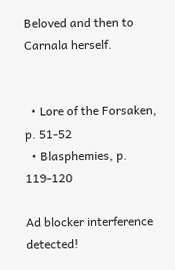Beloved and then to Carnala herself.


  • Lore of the Forsaken, p. 51-52
  • Blasphemies, p. 119-120

Ad blocker interference detected!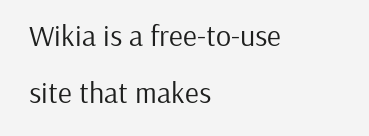Wikia is a free-to-use site that makes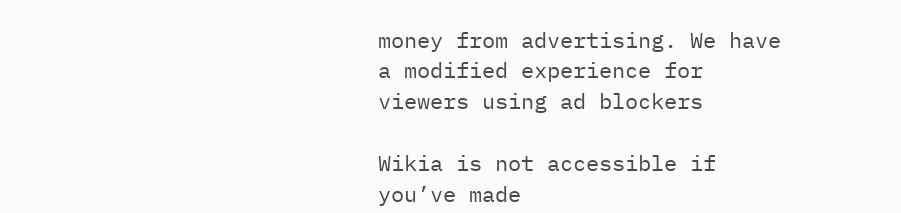money from advertising. We have a modified experience for viewers using ad blockers

Wikia is not accessible if you’ve made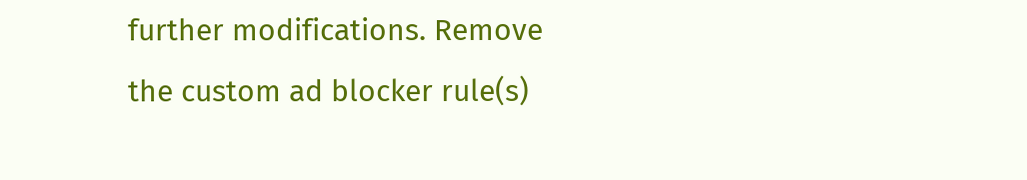further modifications. Remove the custom ad blocker rule(s)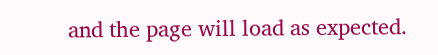and the page will load as expected.